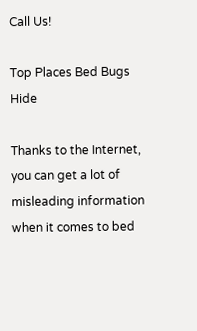Call Us!

Top Places Bed Bugs Hide

Thanks to the Internet, you can get a lot of misleading information when it comes to bed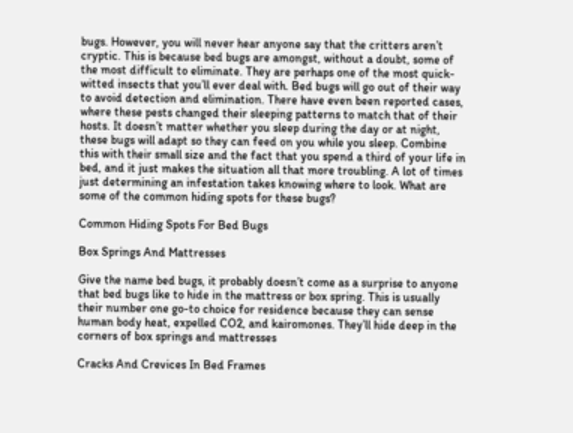bugs. However, you will never hear anyone say that the critters aren’t cryptic. This is because bed bugs are amongst, without a doubt, some of the most difficult to eliminate. They are perhaps one of the most quick-witted insects that you’ll ever deal with. Bed bugs will go out of their way to avoid detection and elimination. There have even been reported cases, where these pests changed their sleeping patterns to match that of their hosts. It doesn’t matter whether you sleep during the day or at night, these bugs will adapt so they can feed on you while you sleep. Combine this with their small size and the fact that you spend a third of your life in bed, and it just makes the situation all that more troubling. A lot of times just determining an infestation takes knowing where to look. What are some of the common hiding spots for these bugs?

Common Hiding Spots For Bed Bugs

Box Springs And Mattresses

Give the name bed bugs, it probably doesn’t come as a surprise to anyone that bed bugs like to hide in the mattress or box spring. This is usually their number one go-to choice for residence because they can sense human body heat, expelled CO2, and kairomones. They’ll hide deep in the corners of box springs and mattresses

Cracks And Crevices In Bed Frames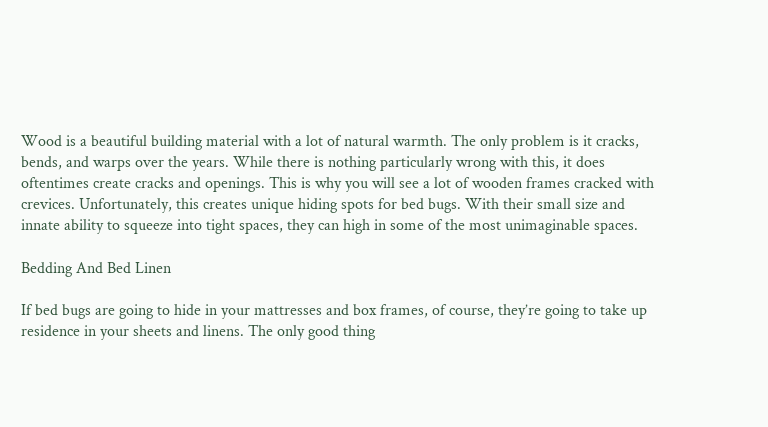Wood is a beautiful building material with a lot of natural warmth. The only problem is it cracks, bends, and warps over the years. While there is nothing particularly wrong with this, it does oftentimes create cracks and openings. This is why you will see a lot of wooden frames cracked with crevices. Unfortunately, this creates unique hiding spots for bed bugs. With their small size and innate ability to squeeze into tight spaces, they can high in some of the most unimaginable spaces.

Bedding And Bed Linen

If bed bugs are going to hide in your mattresses and box frames, of course, they’re going to take up residence in your sheets and linens. The only good thing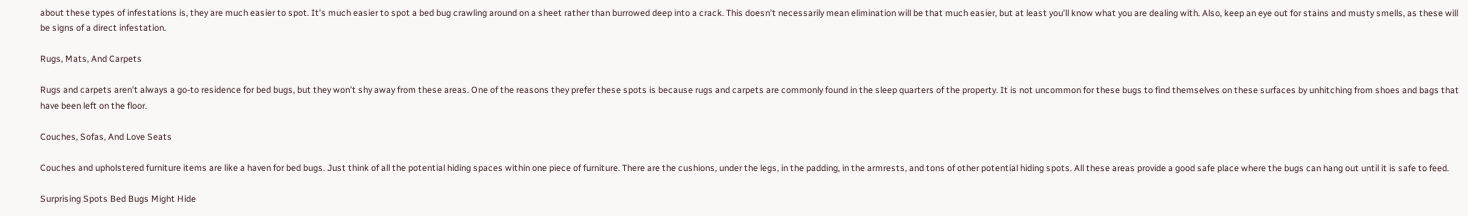about these types of infestations is, they are much easier to spot. It’s much easier to spot a bed bug crawling around on a sheet rather than burrowed deep into a crack. This doesn’t necessarily mean elimination will be that much easier, but at least you’ll know what you are dealing with. Also, keep an eye out for stains and musty smells, as these will be signs of a direct infestation.

Rugs, Mats, And Carpets

Rugs and carpets aren’t always a go-to residence for bed bugs, but they won’t shy away from these areas. One of the reasons they prefer these spots is because rugs and carpets are commonly found in the sleep quarters of the property. It is not uncommon for these bugs to find themselves on these surfaces by unhitching from shoes and bags that have been left on the floor.

Couches, Sofas, And Love Seats

Couches and upholstered furniture items are like a haven for bed bugs. Just think of all the potential hiding spaces within one piece of furniture. There are the cushions, under the legs, in the padding, in the armrests, and tons of other potential hiding spots. All these areas provide a good safe place where the bugs can hang out until it is safe to feed.

Surprising Spots Bed Bugs Might Hide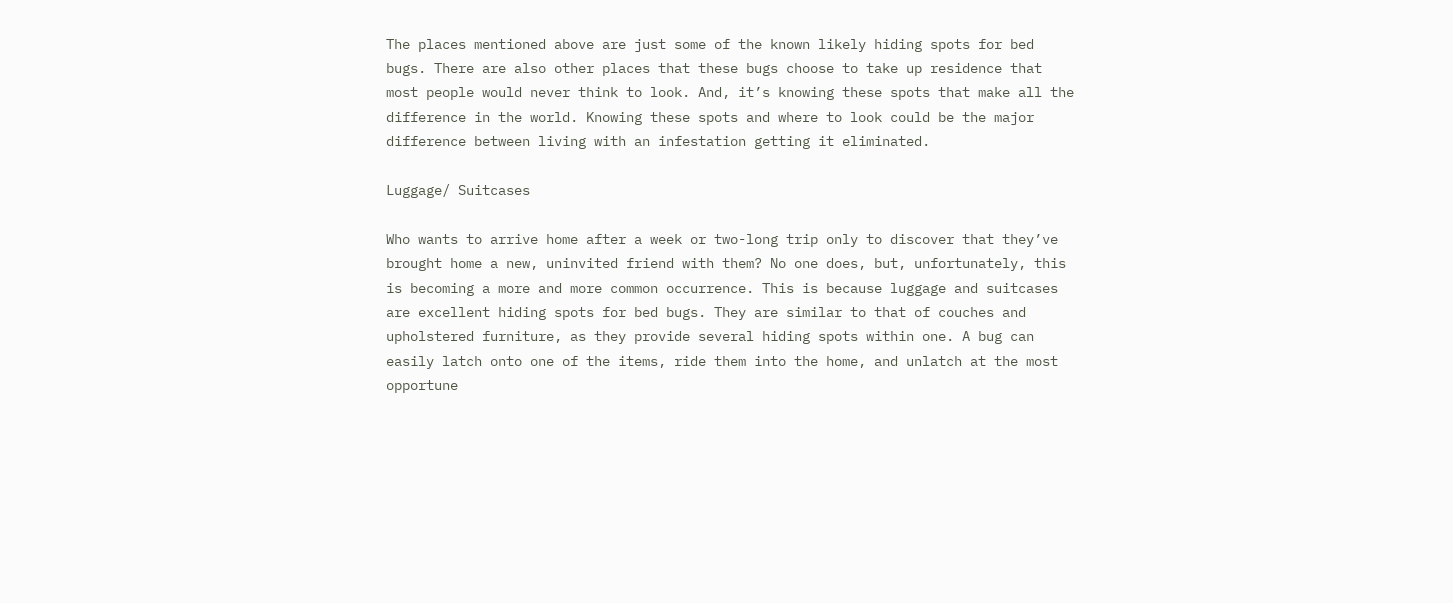The places mentioned above are just some of the known likely hiding spots for bed bugs. There are also other places that these bugs choose to take up residence that most people would never think to look. And, it’s knowing these spots that make all the difference in the world. Knowing these spots and where to look could be the major difference between living with an infestation getting it eliminated.

Luggage/ Suitcases

Who wants to arrive home after a week or two-long trip only to discover that they’ve brought home a new, uninvited friend with them? No one does, but, unfortunately, this is becoming a more and more common occurrence. This is because luggage and suitcases are excellent hiding spots for bed bugs. They are similar to that of couches and upholstered furniture, as they provide several hiding spots within one. A bug can easily latch onto one of the items, ride them into the home, and unlatch at the most opportune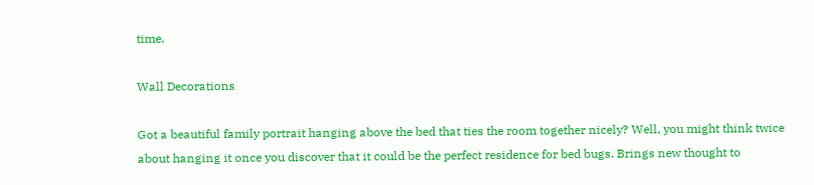time.

Wall Decorations

Got a beautiful family portrait hanging above the bed that ties the room together nicely? Well, you might think twice about hanging it once you discover that it could be the perfect residence for bed bugs. Brings new thought to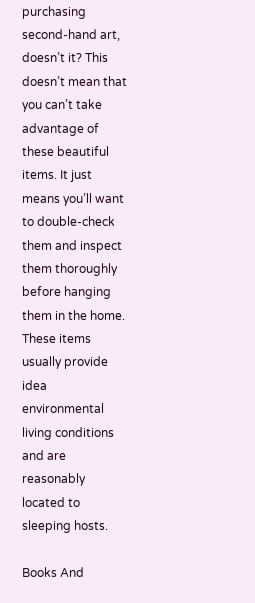purchasing second-hand art, doesn’t it? This doesn’t mean that you can’t take advantage of these beautiful items. It just means you’ll want to double-check them and inspect them thoroughly before hanging them in the home. These items usually provide idea environmental living conditions and are reasonably located to sleeping hosts.

Books And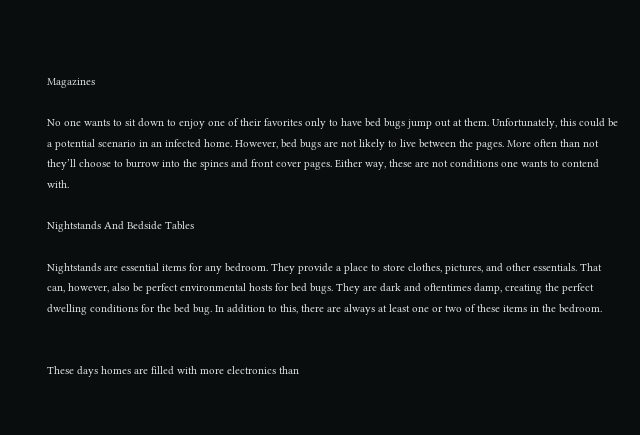Magazines

No one wants to sit down to enjoy one of their favorites only to have bed bugs jump out at them. Unfortunately, this could be a potential scenario in an infected home. However, bed bugs are not likely to live between the pages. More often than not they’ll choose to burrow into the spines and front cover pages. Either way, these are not conditions one wants to contend with.

Nightstands And Bedside Tables

Nightstands are essential items for any bedroom. They provide a place to store clothes, pictures, and other essentials. That can, however, also be perfect environmental hosts for bed bugs. They are dark and oftentimes damp, creating the perfect dwelling conditions for the bed bug. In addition to this, there are always at least one or two of these items in the bedroom.


These days homes are filled with more electronics than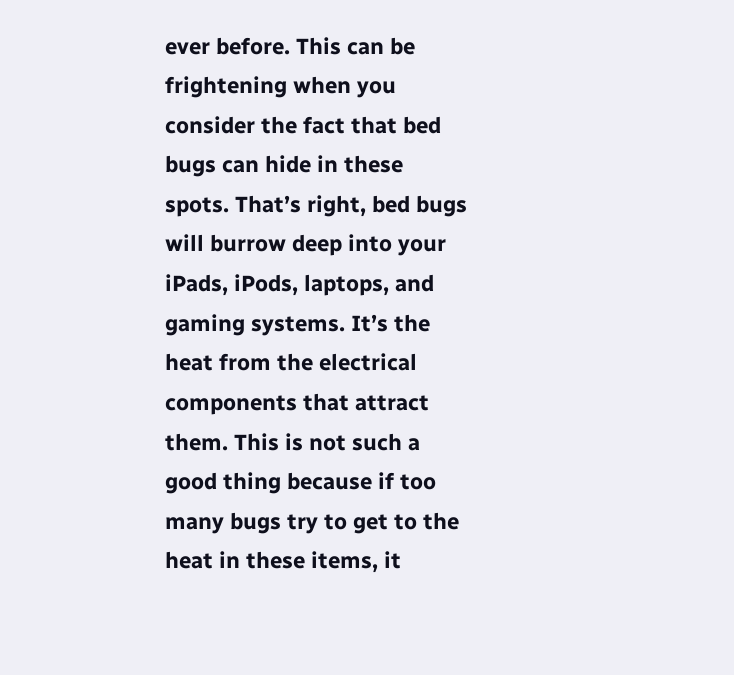ever before. This can be frightening when you consider the fact that bed bugs can hide in these spots. That’s right, bed bugs will burrow deep into your iPads, iPods, laptops, and gaming systems. It’s the heat from the electrical components that attract them. This is not such a good thing because if too many bugs try to get to the heat in these items, it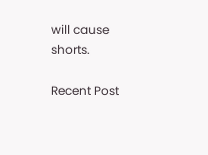will cause shorts.

Recent Post